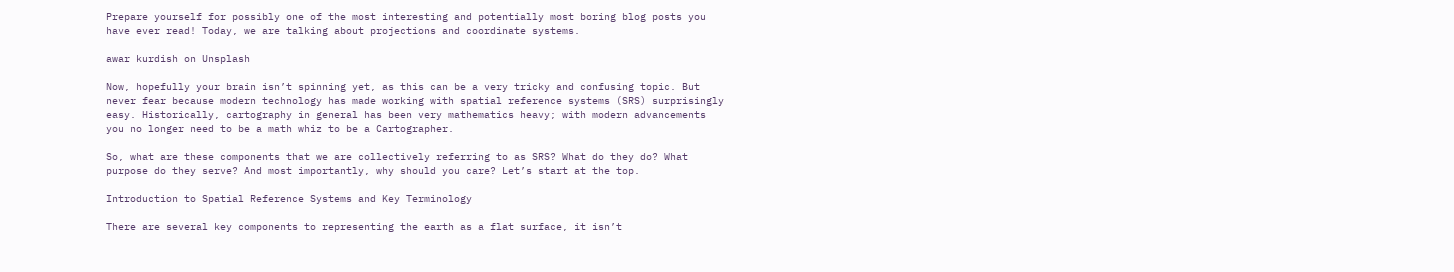Prepare yourself for possibly one of the most interesting and potentially most boring blog posts you have ever read! Today, we are talking about projections and coordinate systems.

awar kurdish on Unsplash

Now, hopefully your brain isn’t spinning yet, as this can be a very tricky and confusing topic. But never fear because modern technology has made working with spatial reference systems (SRS) surprisingly easy. Historically, cartography in general has been very mathematics heavy; with modern advancements you no longer need to be a math whiz to be a Cartographer.

So, what are these components that we are collectively referring to as SRS? What do they do? What purpose do they serve? And most importantly, why should you care? Let’s start at the top.

Introduction to Spatial Reference Systems and Key Terminology

There are several key components to representing the earth as a flat surface, it isn’t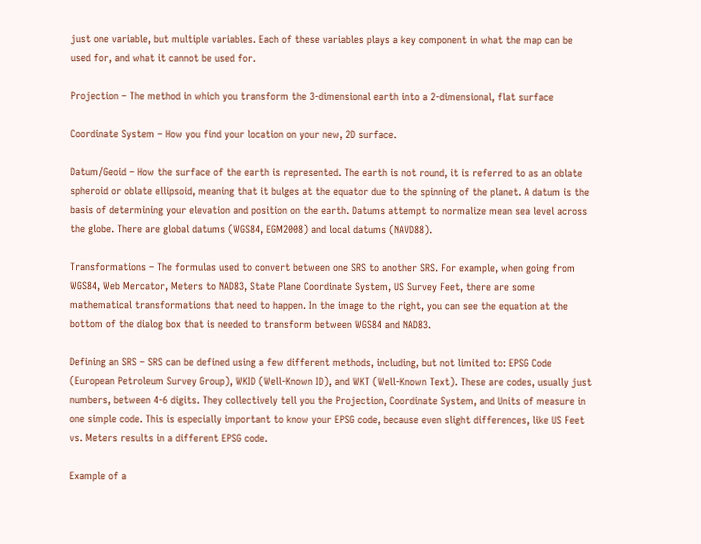just one variable, but multiple variables. Each of these variables plays a key component in what the map can be used for, and what it cannot be used for.

Projection – The method in which you transform the 3-dimensional earth into a 2-dimensional, flat surface

Coordinate System – How you find your location on your new, 2D surface.

Datum/Geoid – How the surface of the earth is represented. The earth is not round, it is referred to as an oblate spheroid or oblate ellipsoid, meaning that it bulges at the equator due to the spinning of the planet. A datum is the basis of determining your elevation and position on the earth. Datums attempt to normalize mean sea level across the globe. There are global datums (WGS84, EGM2008) and local datums (NAVD88).

Transformations – The formulas used to convert between one SRS to another SRS. For example, when going from WGS84, Web Mercator, Meters to NAD83, State Plane Coordinate System, US Survey Feet, there are some mathematical transformations that need to happen. In the image to the right, you can see the equation at the bottom of the dialog box that is needed to transform between WGS84 and NAD83.

Defining an SRS – SRS can be defined using a few different methods, including, but not limited to: EPSG Code (European Petroleum Survey Group), WKID (Well-Known ID), and WKT (Well-Known Text). These are codes, usually just numbers, between 4-6 digits. They collectively tell you the Projection, Coordinate System, and Units of measure in one simple code. This is especially important to know your EPSG code, because even slight differences, like US Feet vs. Meters results in a different EPSG code.

Example of a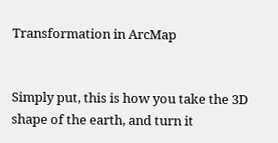Transformation in ArcMap


Simply put, this is how you take the 3D shape of the earth, and turn it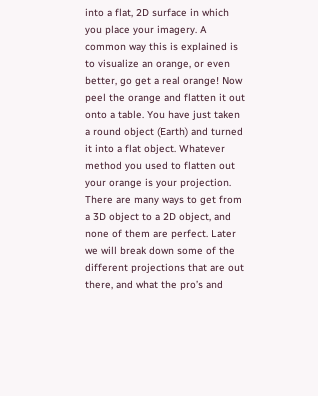into a flat, 2D surface in which you place your imagery. A common way this is explained is to visualize an orange, or even better, go get a real orange! Now peel the orange and flatten it out onto a table. You have just taken a round object (Earth) and turned it into a flat object. Whatever method you used to flatten out your orange is your projection. There are many ways to get from a 3D object to a 2D object, and none of them are perfect. Later we will break down some of the different projections that are out there, and what the pro’s and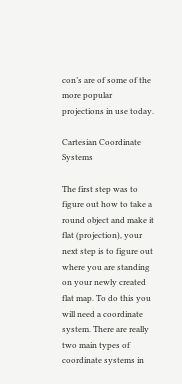con’s are of some of the more popular projections in use today.

Cartesian Coordinate Systems

The first step was to figure out how to take a round object and make it flat (projection), your next step is to figure out where you are standing on your newly created flat map. To do this you will need a coordinate system. There are really two main types of coordinate systems in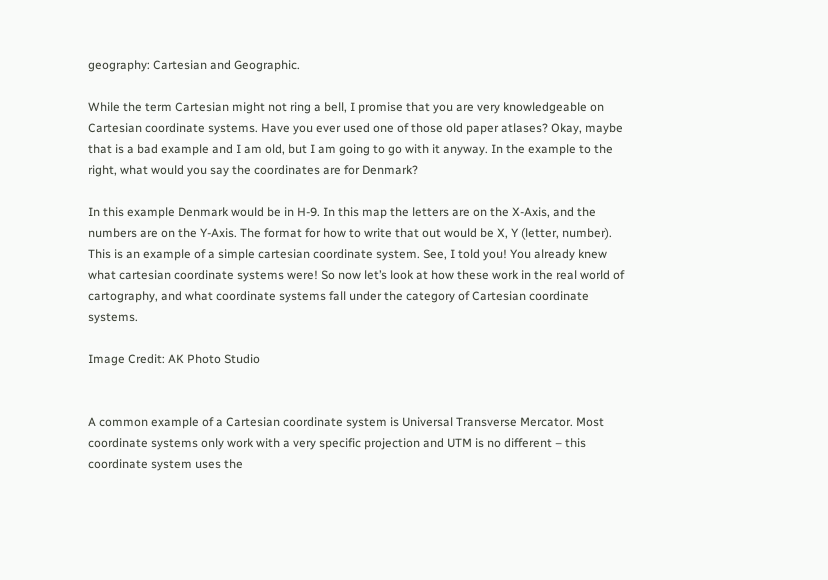geography: Cartesian and Geographic.

While the term Cartesian might not ring a bell, I promise that you are very knowledgeable on Cartesian coordinate systems. Have you ever used one of those old paper atlases? Okay, maybe that is a bad example and I am old, but I am going to go with it anyway. In the example to the right, what would you say the coordinates are for Denmark?

In this example Denmark would be in H-9. In this map the letters are on the X-Axis, and the numbers are on the Y-Axis. The format for how to write that out would be X, Y (letter, number). This is an example of a simple cartesian coordinate system. See, I told you! You already knew what cartesian coordinate systems were! So now let’s look at how these work in the real world of cartography, and what coordinate systems fall under the category of Cartesian coordinate systems.

Image Credit: AK Photo Studio


A common example of a Cartesian coordinate system is Universal Transverse Mercator. Most coordinate systems only work with a very specific projection and UTM is no different – this coordinate system uses the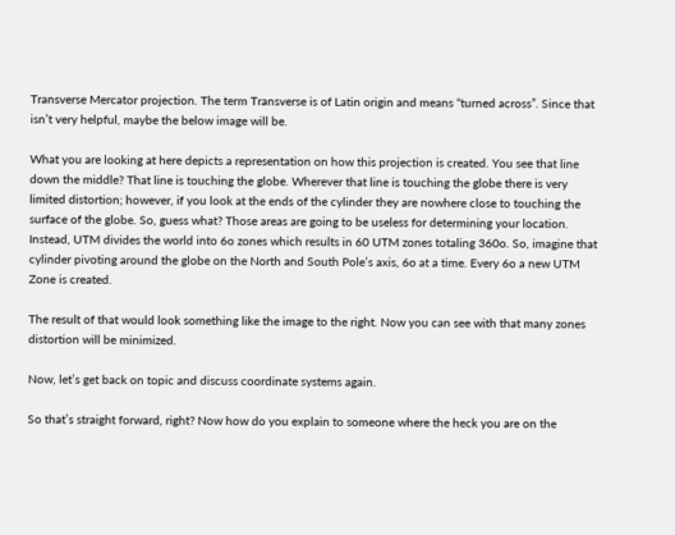Transverse Mercator projection. The term Transverse is of Latin origin and means “turned across”. Since that isn’t very helpful, maybe the below image will be.

What you are looking at here depicts a representation on how this projection is created. You see that line down the middle? That line is touching the globe. Wherever that line is touching the globe there is very limited distortion; however, if you look at the ends of the cylinder they are nowhere close to touching the surface of the globe. So, guess what? Those areas are going to be useless for determining your location. Instead, UTM divides the world into 6o zones which results in 60 UTM zones totaling 360o. So, imagine that cylinder pivoting around the globe on the North and South Pole’s axis, 6o at a time. Every 6o a new UTM Zone is created.

The result of that would look something like the image to the right. Now you can see with that many zones distortion will be minimized.

Now, let’s get back on topic and discuss coordinate systems again.

So that’s straight forward, right? Now how do you explain to someone where the heck you are on the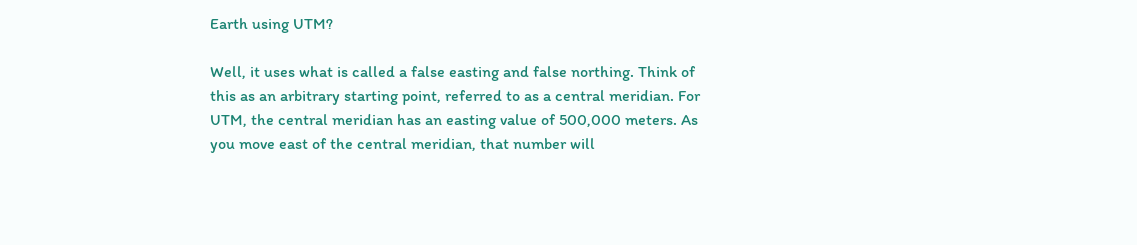Earth using UTM?

Well, it uses what is called a false easting and false northing. Think of this as an arbitrary starting point, referred to as a central meridian. For UTM, the central meridian has an easting value of 500,000 meters. As you move east of the central meridian, that number will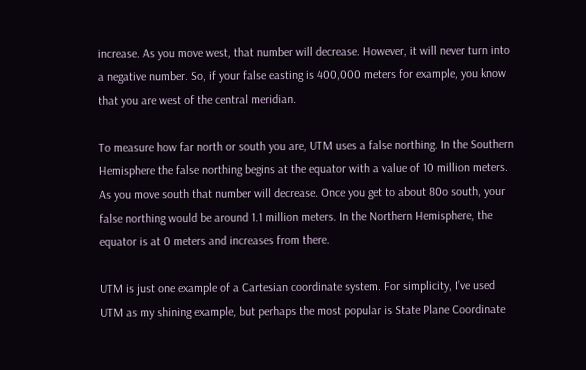increase. As you move west, that number will decrease. However, it will never turn into a negative number. So, if your false easting is 400,000 meters for example, you know that you are west of the central meridian.

To measure how far north or south you are, UTM uses a false northing. In the Southern Hemisphere the false northing begins at the equator with a value of 10 million meters. As you move south that number will decrease. Once you get to about 80o south, your false northing would be around 1.1 million meters. In the Northern Hemisphere, the equator is at 0 meters and increases from there.

UTM is just one example of a Cartesian coordinate system. For simplicity, I’ve used UTM as my shining example, but perhaps the most popular is State Plane Coordinate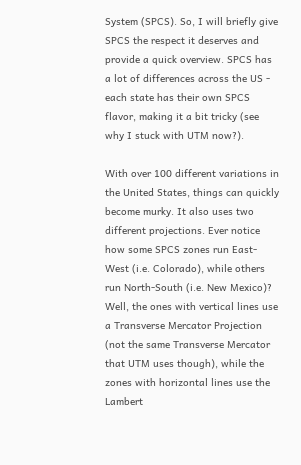System (SPCS). So, I will briefly give SPCS the respect it deserves and provide a quick overview. SPCS has a lot of differences across the US - each state has their own SPCS flavor, making it a bit tricky (see why I stuck with UTM now?).

With over 100 different variations in the United States, things can quickly become murky. It also uses two different projections. Ever notice how some SPCS zones run East-West (i.e. Colorado), while others run North-South (i.e. New Mexico)? Well, the ones with vertical lines use a Transverse Mercator Projection (not the same Transverse Mercator that UTM uses though), while the zones with horizontal lines use the Lambert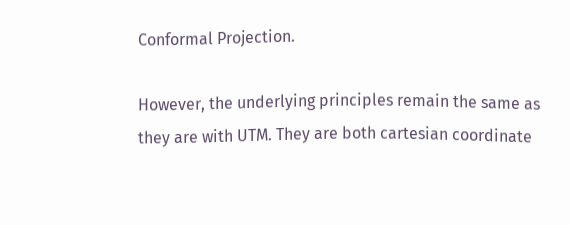Conformal Projection.

However, the underlying principles remain the same as they are with UTM. They are both cartesian coordinate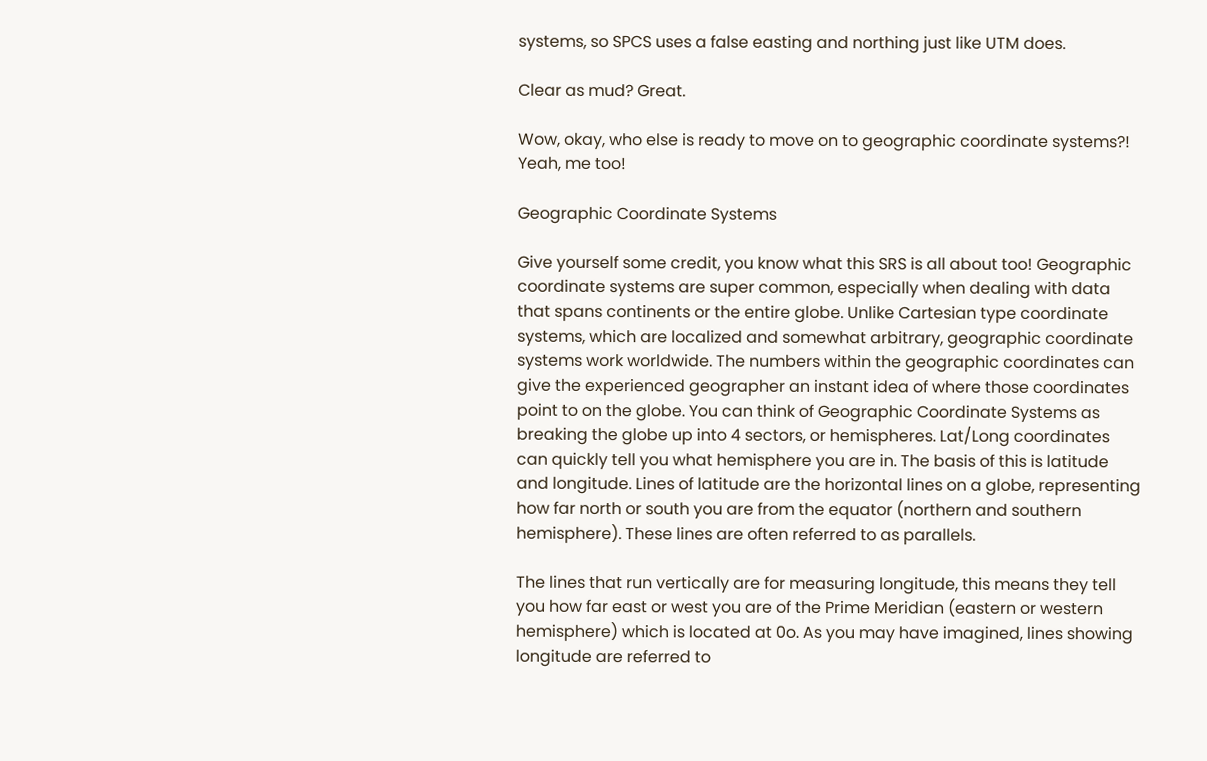systems, so SPCS uses a false easting and northing just like UTM does.

Clear as mud? Great.

Wow, okay, who else is ready to move on to geographic coordinate systems?! Yeah, me too!

Geographic Coordinate Systems

Give yourself some credit, you know what this SRS is all about too! Geographic coordinate systems are super common, especially when dealing with data that spans continents or the entire globe. Unlike Cartesian type coordinate systems, which are localized and somewhat arbitrary, geographic coordinate systems work worldwide. The numbers within the geographic coordinates can give the experienced geographer an instant idea of where those coordinates point to on the globe. You can think of Geographic Coordinate Systems as breaking the globe up into 4 sectors, or hemispheres. Lat/Long coordinates can quickly tell you what hemisphere you are in. The basis of this is latitude and longitude. Lines of latitude are the horizontal lines on a globe, representing how far north or south you are from the equator (northern and southern hemisphere). These lines are often referred to as parallels.

The lines that run vertically are for measuring longitude, this means they tell you how far east or west you are of the Prime Meridian (eastern or western hemisphere) which is located at 0o. As you may have imagined, lines showing longitude are referred to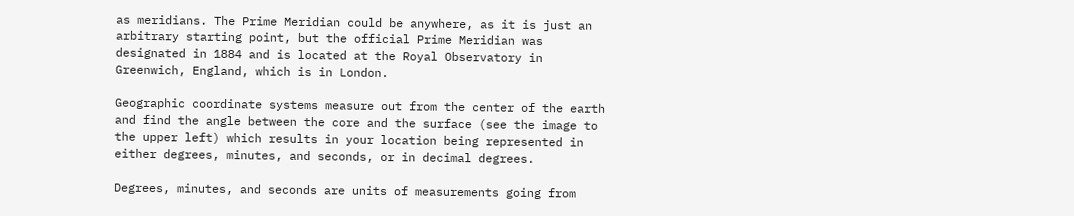as meridians. The Prime Meridian could be anywhere, as it is just an arbitrary starting point, but the official Prime Meridian was designated in 1884 and is located at the Royal Observatory in Greenwich, England, which is in London.

Geographic coordinate systems measure out from the center of the earth and find the angle between the core and the surface (see the image to the upper left) which results in your location being represented in either degrees, minutes, and seconds, or in decimal degrees.

Degrees, minutes, and seconds are units of measurements going from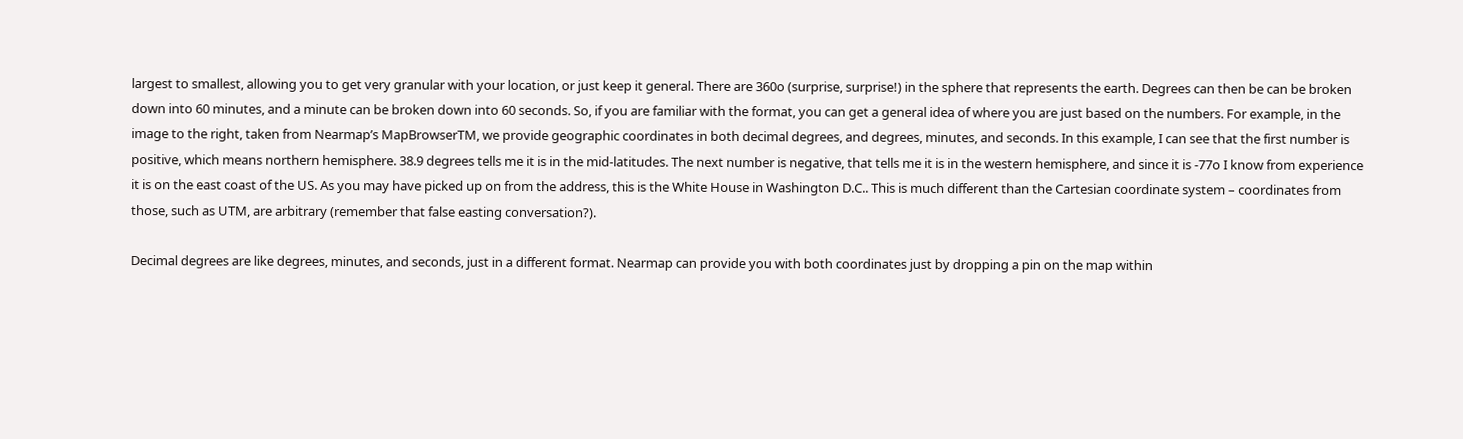largest to smallest, allowing you to get very granular with your location, or just keep it general. There are 360o (surprise, surprise!) in the sphere that represents the earth. Degrees can then be can be broken down into 60 minutes, and a minute can be broken down into 60 seconds. So, if you are familiar with the format, you can get a general idea of where you are just based on the numbers. For example, in the image to the right, taken from Nearmap’s MapBrowserTM, we provide geographic coordinates in both decimal degrees, and degrees, minutes, and seconds. In this example, I can see that the first number is positive, which means northern hemisphere. 38.9 degrees tells me it is in the mid-latitudes. The next number is negative, that tells me it is in the western hemisphere, and since it is -77o I know from experience it is on the east coast of the US. As you may have picked up on from the address, this is the White House in Washington D.C.. This is much different than the Cartesian coordinate system – coordinates from those, such as UTM, are arbitrary (remember that false easting conversation?).

Decimal degrees are like degrees, minutes, and seconds, just in a different format. Nearmap can provide you with both coordinates just by dropping a pin on the map within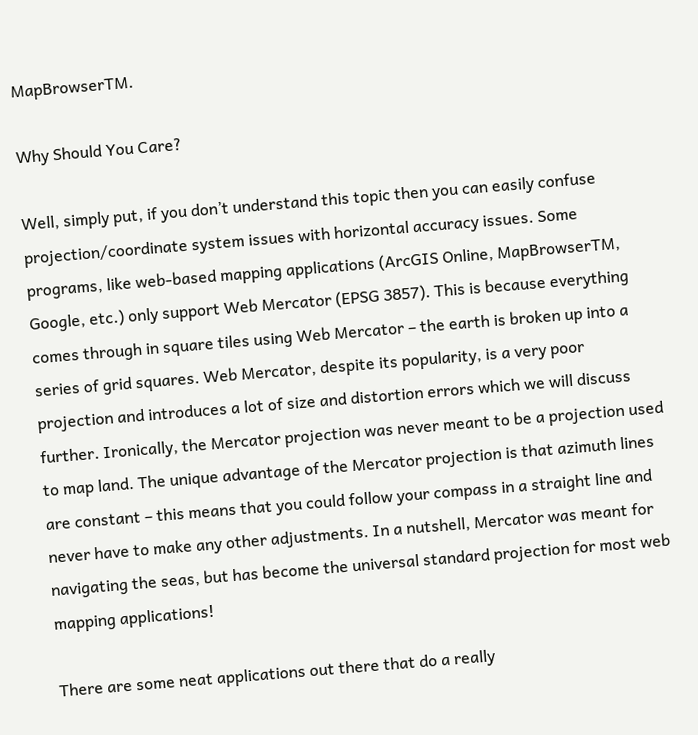MapBrowserTM.

Why Should You Care?

Well, simply put, if you don’t understand this topic then you can easily confuse projection/coordinate system issues with horizontal accuracy issues. Some programs, like web-based mapping applications (ArcGIS Online, MapBrowserTM, Google, etc.) only support Web Mercator (EPSG 3857). This is because everything comes through in square tiles using Web Mercator – the earth is broken up into a series of grid squares. Web Mercator, despite its popularity, is a very poor projection and introduces a lot of size and distortion errors which we will discuss further. Ironically, the Mercator projection was never meant to be a projection used to map land. The unique advantage of the Mercator projection is that azimuth lines are constant – this means that you could follow your compass in a straight line and never have to make any other adjustments. In a nutshell, Mercator was meant for navigating the seas, but has become the universal standard projection for most web mapping applications!

There are some neat applications out there that do a really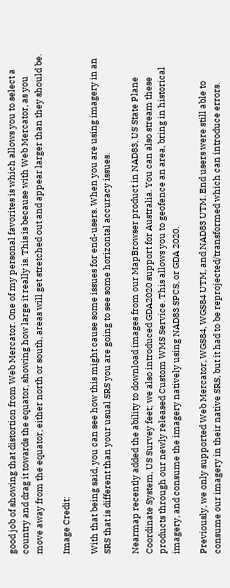good job of showing that distortion from Web Mercator. One of my personal favorites is which allows you to select a country and drag it towards the equator, showing how large it really is. This is because with Web Mercator, as you move away from the equator, either north or south, areas will get stretched out and appear larger than they should be.

Image Credit:

With that being said, you can see how this might cause some issues for end-users. When you are using imagery in an SRS that is different than your usual SRS you are going to see some horizontal accuracy issues.

Nearmap recently added the ability to download images from our MapBrowser product in NAD83, US State Plane Coordinate System, US Survey feet; we also introduced GDA2020 support for Australia. You can also stream these products through our newly released Custom WMS Service. This allows you to geofence an area, bring in historical imagery, and consume the imagery natively using NAD83 SPCS, or GDA 2020.

Previously, we only supported Web Mercator, WGS84, WGS84 UTM, and NAD83 UTM. End users were still able to consume our imagery in their native SRS, but it had to be reprojected/transformed which can introduce errors.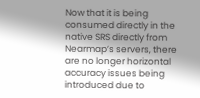Now that it is being consumed directly in the native SRS directly from Nearmap’s servers, there are no longer horizontal accuracy issues being introduced due to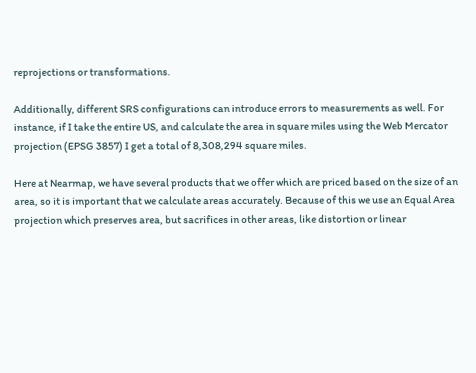reprojections or transformations.

Additionally, different SRS configurations can introduce errors to measurements as well. For instance, if I take the entire US, and calculate the area in square miles using the Web Mercator projection (EPSG 3857) I get a total of 8,308,294 square miles.

Here at Nearmap, we have several products that we offer which are priced based on the size of an area, so it is important that we calculate areas accurately. Because of this we use an Equal Area projection which preserves area, but sacrifices in other areas, like distortion or linear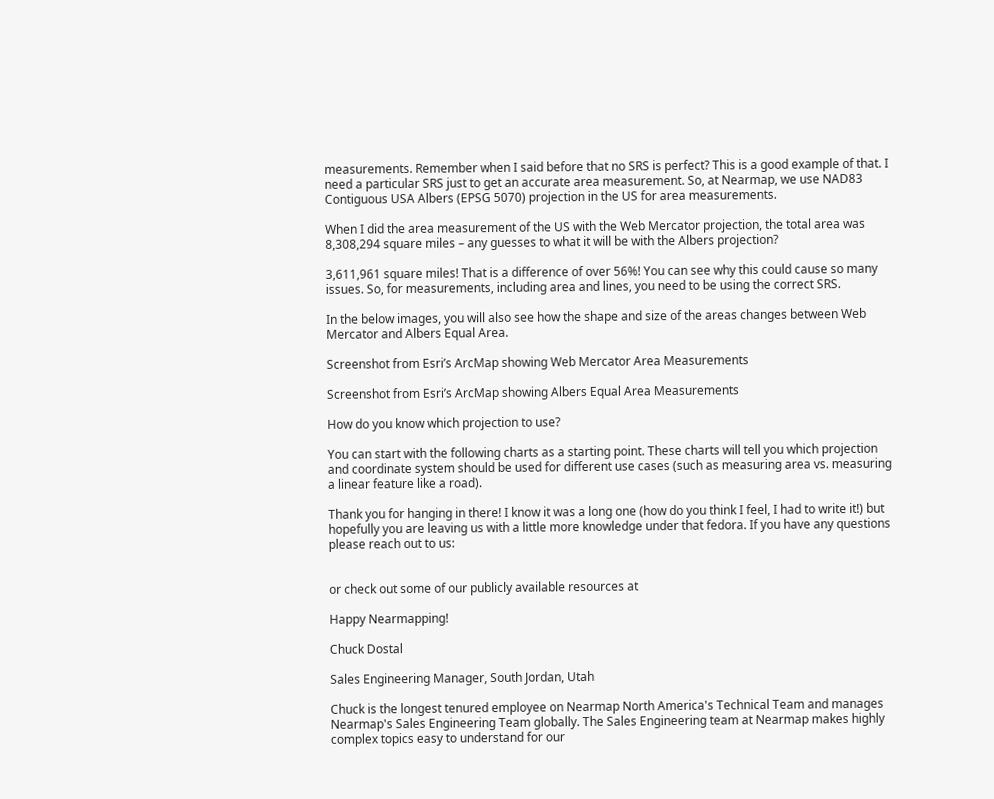measurements. Remember when I said before that no SRS is perfect? This is a good example of that. I need a particular SRS just to get an accurate area measurement. So, at Nearmap, we use NAD83 Contiguous USA Albers (EPSG 5070) projection in the US for area measurements.

When I did the area measurement of the US with the Web Mercator projection, the total area was 8,308,294 square miles – any guesses to what it will be with the Albers projection?

3,611,961 square miles! That is a difference of over 56%! You can see why this could cause so many issues. So, for measurements, including area and lines, you need to be using the correct SRS.

In the below images, you will also see how the shape and size of the areas changes between Web Mercator and Albers Equal Area.

Screenshot from Esri’s ArcMap showing Web Mercator Area Measurements

Screenshot from Esri’s ArcMap showing Albers Equal Area Measurements

How do you know which projection to use?

You can start with the following charts as a starting point. These charts will tell you which projection and coordinate system should be used for different use cases (such as measuring area vs. measuring a linear feature like a road).

Thank you for hanging in there! I know it was a long one (how do you think I feel, I had to write it!) but hopefully you are leaving us with a little more knowledge under that fedora. If you have any questions please reach out to us:


or check out some of our publicly available resources at

Happy Nearmapping!

Chuck Dostal

Sales Engineering Manager, South Jordan, Utah

Chuck is the longest tenured employee on Nearmap North America's Technical Team and manages Nearmap's Sales Engineering Team globally. The Sales Engineering team at Nearmap makes highly complex topics easy to understand for our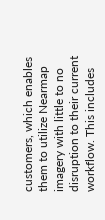customers, which enables them to utilize Nearmap imagery with little to no disruption to their current workflow. This includes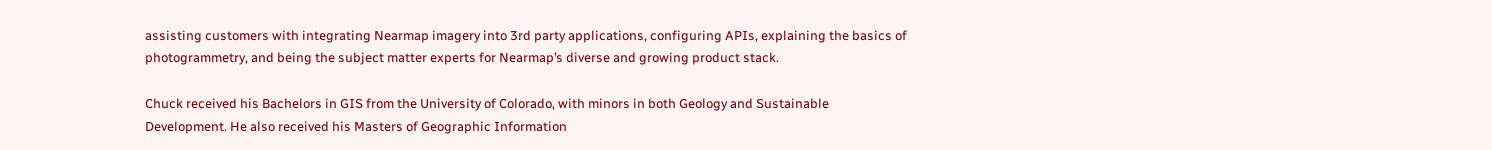assisting customers with integrating Nearmap imagery into 3rd party applications, configuring APIs, explaining the basics of photogrammetry, and being the subject matter experts for Nearmap’s diverse and growing product stack.

Chuck received his Bachelors in GIS from the University of Colorado, with minors in both Geology and Sustainable Development. He also received his Masters of Geographic Information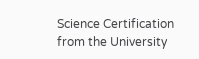Science Certification from the University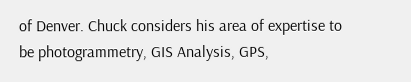of Denver. Chuck considers his area of expertise to be photogrammetry, GIS Analysis, GPS,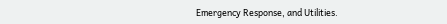Emergency Response, and Utilities.